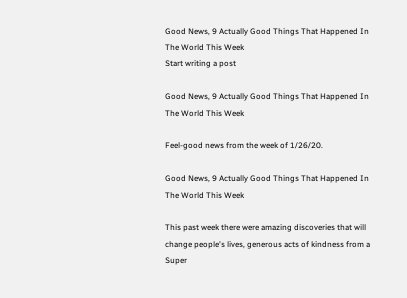Good News, 9 Actually Good Things That Happened In The World This Week
Start writing a post

Good News, 9 Actually Good Things That Happened In The World This Week

Feel-good news from the week of 1/26/20.

Good News, 9 Actually Good Things That Happened In The World This Week

This past week there were amazing discoveries that will change people's lives, generous acts of kindness from a Super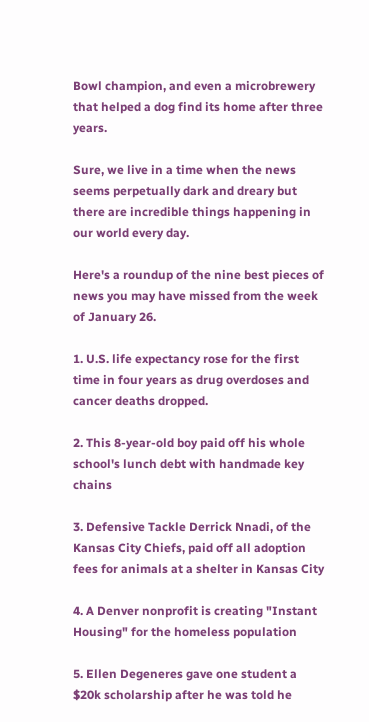Bowl champion, and even a microbrewery that helped a dog find its home after three years.

Sure, we live in a time when the news seems perpetually dark and dreary but there are incredible things happening in our world every day.

Here's a roundup of the nine best pieces of news you may have missed from the week of January 26.

1. U.S. life expectancy rose for the first time in four years as drug overdoses and cancer deaths dropped.

2. This 8-year-old boy paid off his whole school's lunch debt with handmade key chains

3. Defensive Tackle Derrick Nnadi, of the Kansas City Chiefs, paid off all adoption fees for animals at a shelter in Kansas City

4. A Denver nonprofit is creating "Instant Housing" for the homeless population

5. Ellen Degeneres gave one student a $20k scholarship after he was told he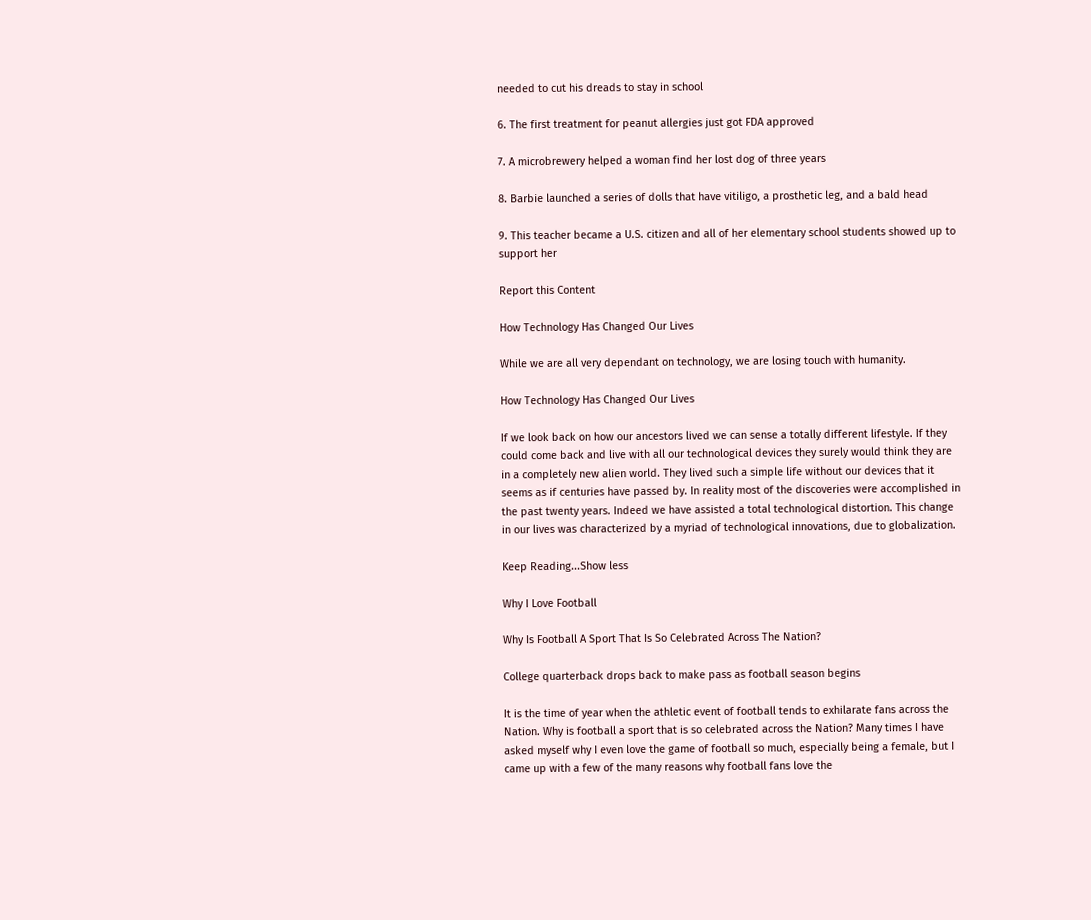needed to cut his dreads to stay in school

6. The first treatment for peanut allergies just got FDA approved

7. A microbrewery helped a woman find her lost dog of three years

8. Barbie launched a series of dolls that have vitiligo, a prosthetic leg, and a bald head

9. This teacher became a U.S. citizen and all of her elementary school students showed up to support her

Report this Content

How Technology Has Changed Our Lives

While we are all very dependant on technology, we are losing touch with humanity.

How Technology Has Changed Our Lives

If we look back on how our ancestors lived we can sense a totally different lifestyle. If they could come back and live with all our technological devices they surely would think they are in a completely new alien world. They lived such a simple life without our devices that it seems as if centuries have passed by. In reality most of the discoveries were accomplished in the past twenty years. Indeed we have assisted a total technological distortion. This change in our lives was characterized by a myriad of technological innovations, due to globalization.

Keep Reading...Show less

Why I Love Football

Why Is Football A Sport That Is So Celebrated Across The Nation?

College quarterback drops back to make pass as football season begins

It is the time of year when the athletic event of football tends to exhilarate fans across the Nation. Why is football a sport that is so celebrated across the Nation? Many times I have asked myself why I even love the game of football so much, especially being a female, but I came up with a few of the many reasons why football fans love the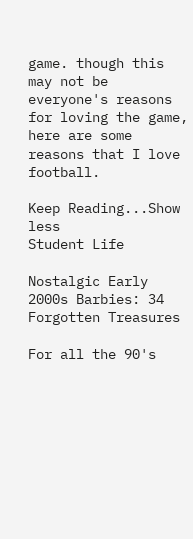game. though this may not be everyone's reasons for loving the game, here are some reasons that I love football.

Keep Reading...Show less
Student Life

Nostalgic Early 2000s Barbies: 34 Forgotten Treasures

For all the 90's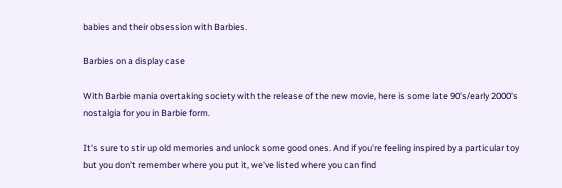babies and their obsession with Barbies.

Barbies on a display case

With Barbie mania overtaking society with the release of the new movie, here is some late 90's/early 2000's nostalgia for you in Barbie form.

It's sure to stir up old memories and unlock some good ones. And if you're feeling inspired by a particular toy but you don't remember where you put it, we've listed where you can find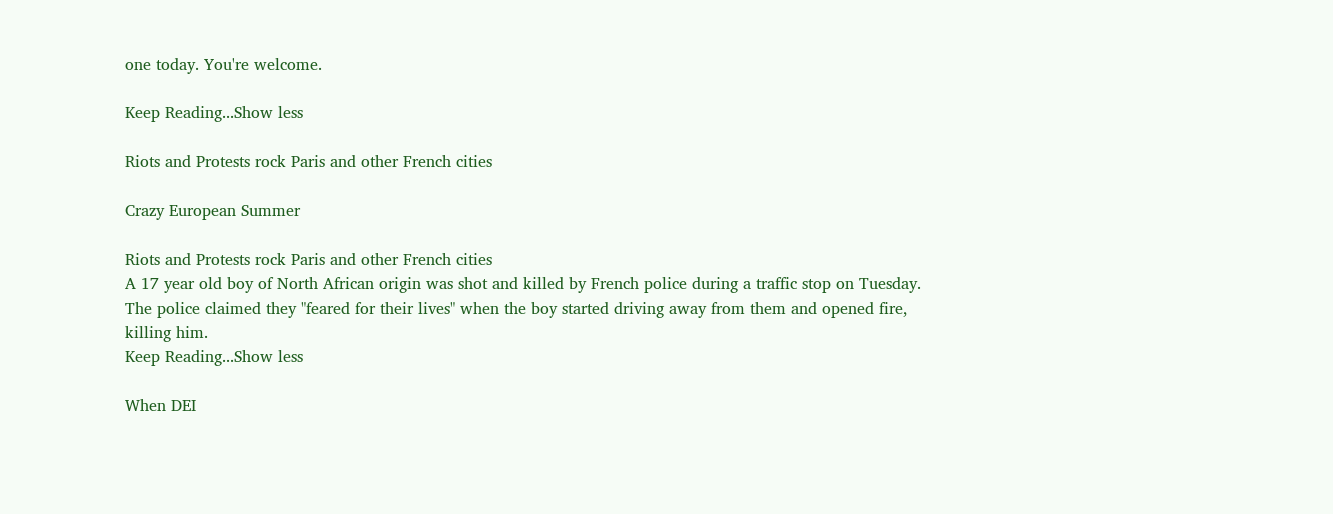one today. You're welcome.

Keep Reading...Show less

Riots and Protests rock Paris and other French cities

Crazy European Summer

Riots and Protests rock Paris and other French cities
A 17 year old boy of North African origin was shot and killed by French police during a traffic stop on Tuesday. The police claimed they "feared for their lives" when the boy started driving away from them and opened fire, killing him.
Keep Reading...Show less

When DEI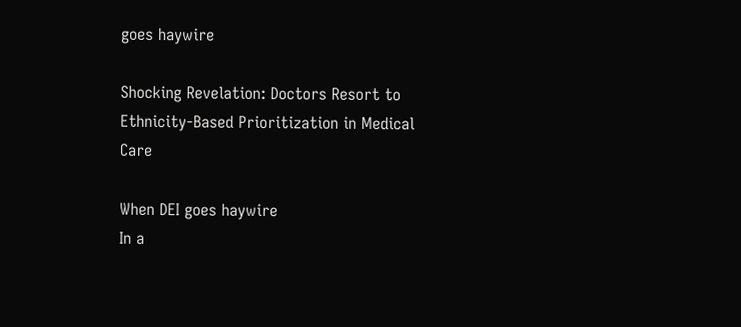goes haywire

Shocking Revelation: Doctors Resort to Ethnicity-Based Prioritization in Medical Care

When DEI goes haywire
In a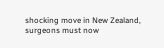shocking move in New Zealand, surgeons must now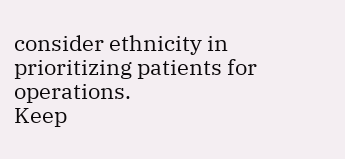consider ethnicity in prioritizing patients for operations.
Keep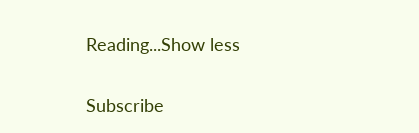Reading...Show less

Subscribe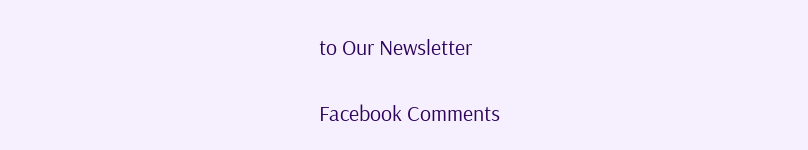to Our Newsletter

Facebook Comments